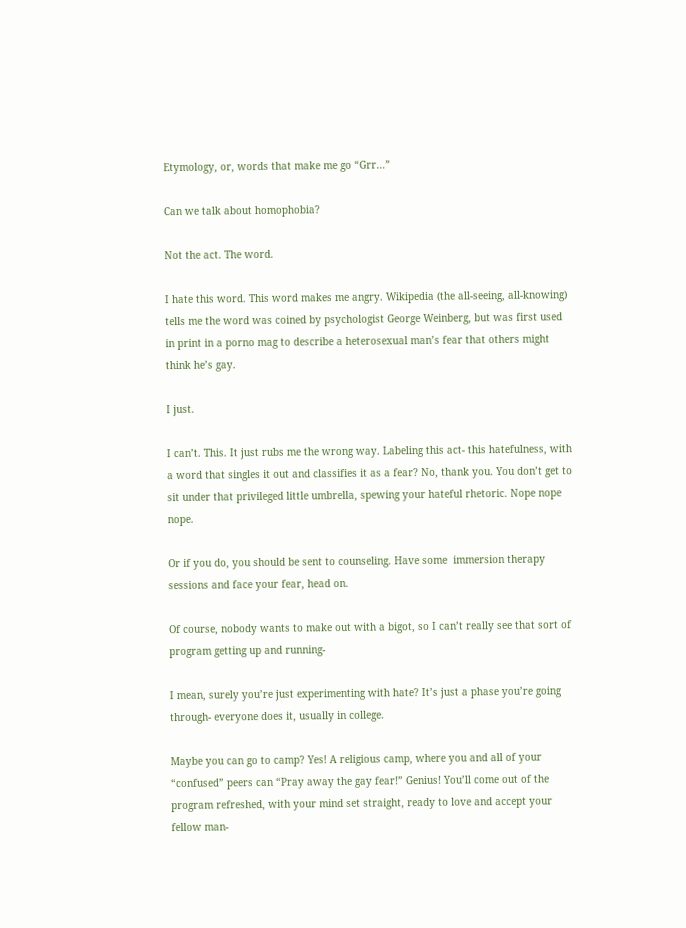Etymology, or, words that make me go “Grr…”

Can we talk about homophobia?

Not the act. The word.

I hate this word. This word makes me angry. Wikipedia (the all-seeing, all-knowing) tells me the word was coined by psychologist George Weinberg, but was first used in print in a porno mag to describe a heterosexual man’s fear that others might think he’s gay.

I just.

I can’t. This. It just rubs me the wrong way. Labeling this act- this hatefulness, with a word that singles it out and classifies it as a fear? No, thank you. You don’t get to sit under that privileged little umbrella, spewing your hateful rhetoric. Nope nope nope.

Or if you do, you should be sent to counseling. Have some  immersion therapy sessions and face your fear, head on.

Of course, nobody wants to make out with a bigot, so I can’t really see that sort of program getting up and running-

I mean, surely you’re just experimenting with hate? It’s just a phase you’re going through- everyone does it, usually in college.

Maybe you can go to camp? Yes! A religious camp, where you and all of your “confused” peers can “Pray away the gay fear!” Genius! You’ll come out of the program refreshed, with your mind set straight, ready to love and accept your fellow man-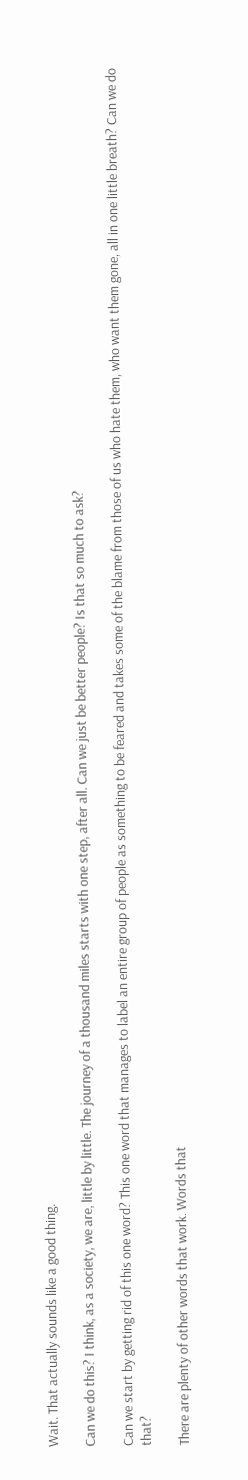Wait. That actually sounds like a good thing.

Can we do this? I think, as a society, we are, little by little. The journey of a thousand miles starts with one step, after all. Can we just be better people? Is that so much to ask?

Can we start by getting rid of this one word? This one word that manages to label an entire group of people as something to be feared and takes some of the blame from those of us who hate them, who want them gone, all in one little breath? Can we do that?

There are plenty of other words that work. Words that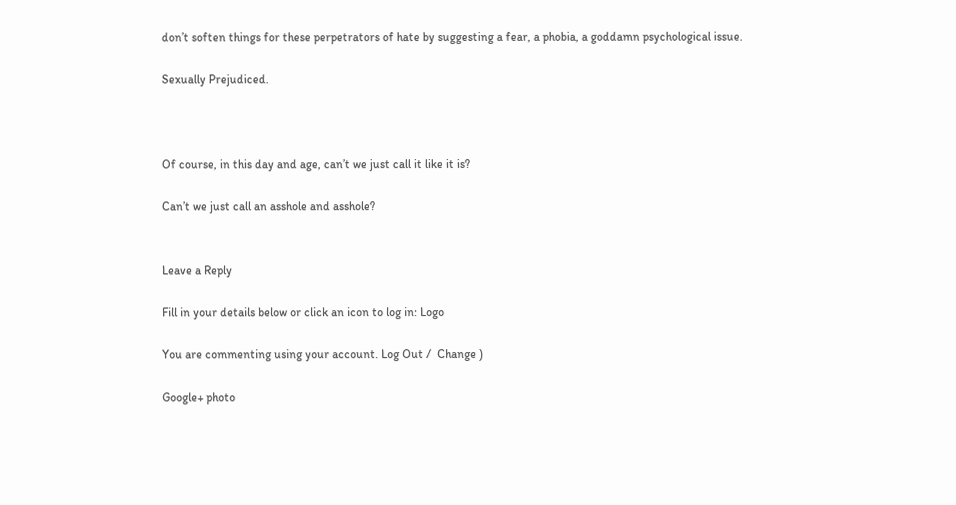don’t soften things for these perpetrators of hate by suggesting a fear, a phobia, a goddamn psychological issue.

Sexually Prejudiced.



Of course, in this day and age, can’t we just call it like it is?

Can’t we just call an asshole and asshole?


Leave a Reply

Fill in your details below or click an icon to log in: Logo

You are commenting using your account. Log Out /  Change )

Google+ photo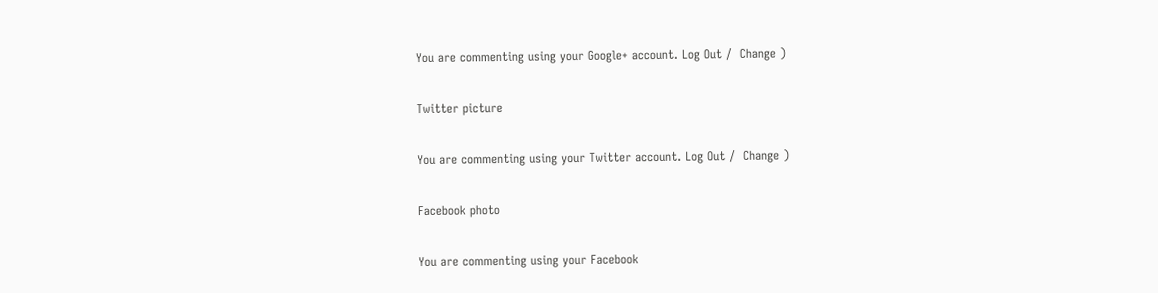You are commenting using your Google+ account. Log Out /  Change )

Twitter picture

You are commenting using your Twitter account. Log Out /  Change )

Facebook photo

You are commenting using your Facebook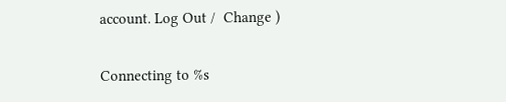account. Log Out /  Change )

Connecting to %s